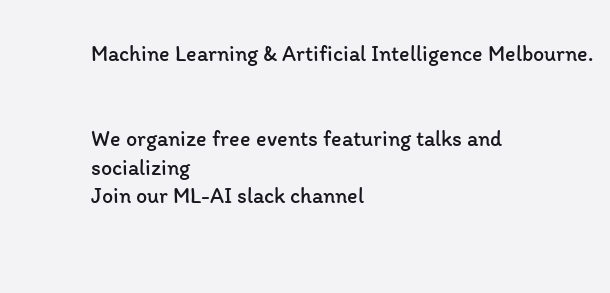Machine Learning & Artificial Intelligence Melbourne.


We organize free events featuring talks and socializing
Join our ML-AI slack channel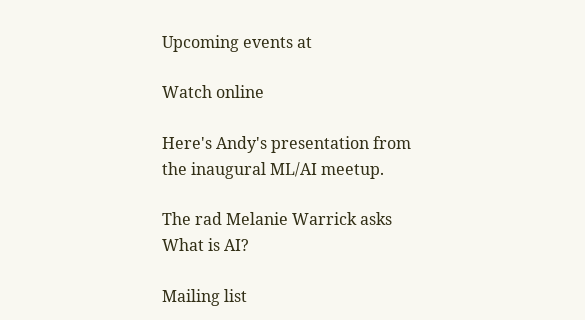Upcoming events at

Watch online

Here's Andy's presentation from the inaugural ML/AI meetup.

The rad Melanie Warrick asks What is AI?

Mailing list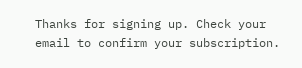Thanks for signing up. Check your email to confirm your subscription.